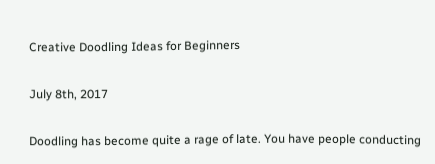Creative Doodling Ideas for Beginners

July 8th, 2017

Doodling has become quite a rage of late. You have people conducting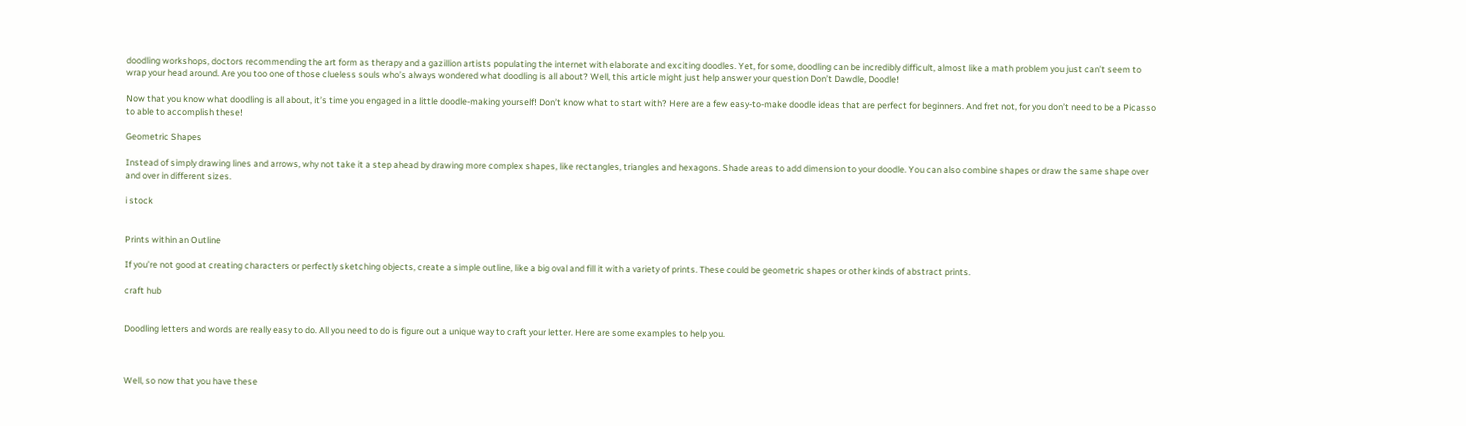doodling workshops, doctors recommending the art form as therapy and a gazillion artists populating the internet with elaborate and exciting doodles. Yet, for some, doodling can be incredibly difficult, almost like a math problem you just can’t seem to wrap your head around. Are you too one of those clueless souls who’s always wondered what doodling is all about? Well, this article might just help answer your question Don’t Dawdle, Doodle!

Now that you know what doodling is all about, it’s time you engaged in a little doodle-making yourself! Don’t know what to start with? Here are a few easy-to-make doodle ideas that are perfect for beginners. And fret not, for you don’t need to be a Picasso to able to accomplish these!

Geometric Shapes

Instead of simply drawing lines and arrows, why not take it a step ahead by drawing more complex shapes, like rectangles, triangles and hexagons. Shade areas to add dimension to your doodle. You can also combine shapes or draw the same shape over and over in different sizes.

i stock


Prints within an Outline

If you’re not good at creating characters or perfectly sketching objects, create a simple outline, like a big oval and fill it with a variety of prints. These could be geometric shapes or other kinds of abstract prints.

craft hub


Doodling letters and words are really easy to do. All you need to do is figure out a unique way to craft your letter. Here are some examples to help you.



Well, so now that you have these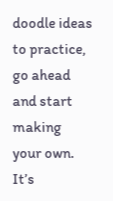doodle ideas to practice, go ahead and start making your own. It’s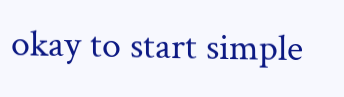okay to start simple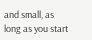and small, as long as you start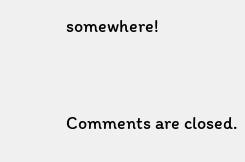somewhere!


Comments are closed.